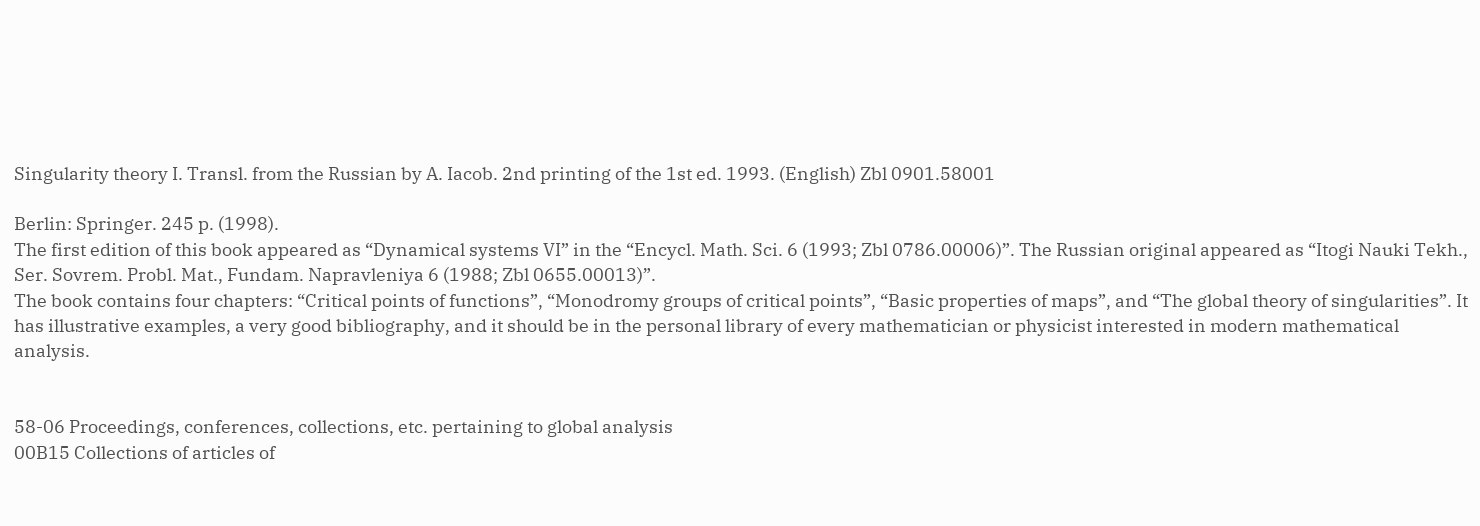Singularity theory I. Transl. from the Russian by A. Iacob. 2nd printing of the 1st ed. 1993. (English) Zbl 0901.58001

Berlin: Springer. 245 p. (1998).
The first edition of this book appeared as “Dynamical systems VI” in the “Encycl. Math. Sci. 6 (1993; Zbl 0786.00006)”. The Russian original appeared as “Itogi Nauki Tekh., Ser. Sovrem. Probl. Mat., Fundam. Napravleniya 6 (1988; Zbl 0655.00013)”.
The book contains four chapters: “Critical points of functions”, “Monodromy groups of critical points”, “Basic properties of maps”, and “The global theory of singularities”. It has illustrative examples, a very good bibliography, and it should be in the personal library of every mathematician or physicist interested in modern mathematical analysis.


58-06 Proceedings, conferences, collections, etc. pertaining to global analysis
00B15 Collections of articles of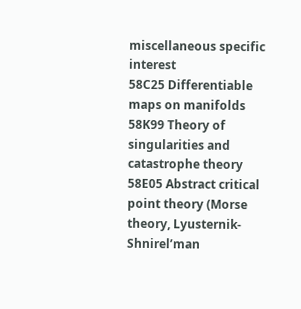miscellaneous specific interest
58C25 Differentiable maps on manifolds
58K99 Theory of singularities and catastrophe theory
58E05 Abstract critical point theory (Morse theory, Lyusternik-Shnirel’man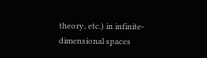theory, etc.) in infinite-dimensional spaces